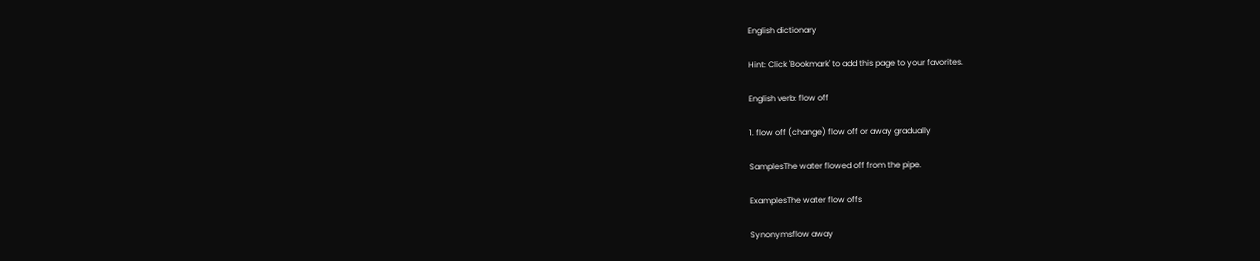English dictionary

Hint: Click 'Bookmark' to add this page to your favorites.

English verb: flow off

1. flow off (change) flow off or away gradually

SamplesThe water flowed off from the pipe.

ExamplesThe water flow offs

Synonymsflow away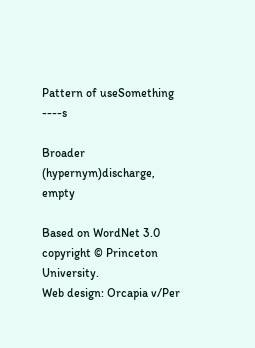Pattern of useSomething ----s

Broader (hypernym)discharge, empty

Based on WordNet 3.0 copyright © Princeton University.
Web design: Orcapia v/Per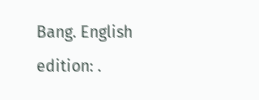Bang. English edition: .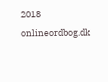2018 onlineordbog.dk